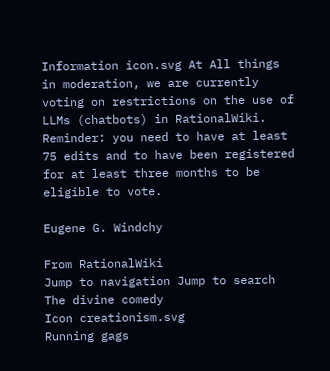Information icon.svg At All things in moderation, we are currently voting on restrictions on the use of LLMs (chatbots) in RationalWiki. Reminder: you need to have at least 75 edits and to have been registered for at least three months to be eligible to vote.

Eugene G. Windchy

From RationalWiki
Jump to navigation Jump to search
The divine comedy
Icon creationism.svg
Running gags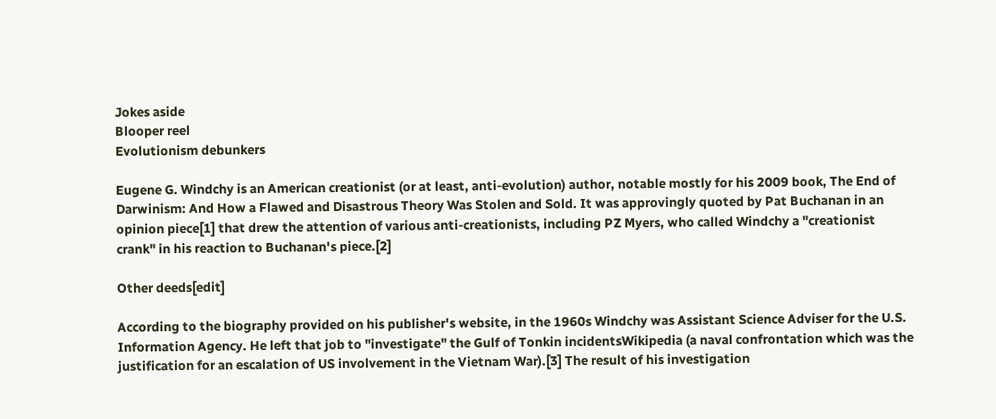Jokes aside
Blooper reel
Evolutionism debunkers

Eugene G. Windchy is an American creationist (or at least, anti-evolution) author, notable mostly for his 2009 book, The End of Darwinism: And How a Flawed and Disastrous Theory Was Stolen and Sold. It was approvingly quoted by Pat Buchanan in an opinion piece[1] that drew the attention of various anti-creationists, including PZ Myers, who called Windchy a "creationist crank" in his reaction to Buchanan's piece.[2]

Other deeds[edit]

According to the biography provided on his publisher's website, in the 1960s Windchy was Assistant Science Adviser for the U.S. Information Agency. He left that job to "investigate" the Gulf of Tonkin incidentsWikipedia (a naval confrontation which was the justification for an escalation of US involvement in the Vietnam War).[3] The result of his investigation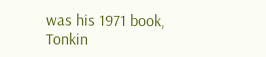was his 1971 book, Tonkin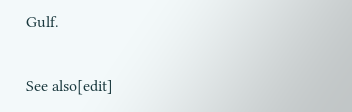Gulf.

See also[edit]